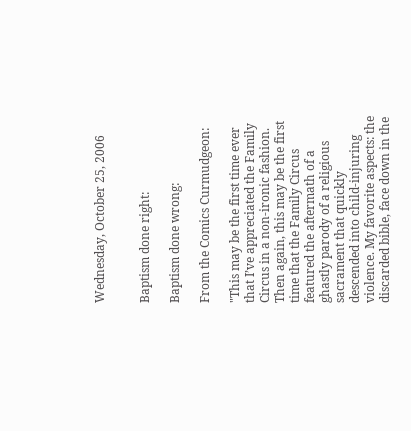Wednesday, October 25, 2006


Baptism done right:

Baptism done wrong:

From the Comics Curmudgeon:

"This may be the first time ever that I’ve appreciated the Family Circus in a non-ironic fashion. Then again, this may be the first time that the Family Circus featured the aftermath of a ghastly parody of a religious sacrament that quickly descended into child-injuring violence. My favorite aspects: the discarded bible, face down in the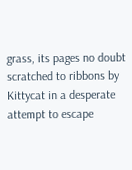grass, its pages no doubt scratched to ribbons by Kittycat in a desperate attempt to escape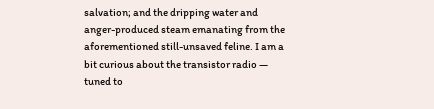salvation; and the dripping water and anger-produced steam emanating from the aforementioned still-unsaved feline. I am a bit curious about the transistor radio — tuned to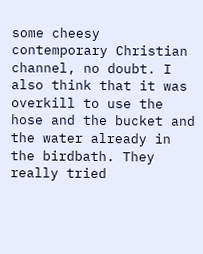some cheesy contemporary Christian channel, no doubt. I also think that it was overkill to use the hose and the bucket and the water already in the birdbath. They really tried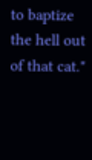to baptize the hell out of that cat."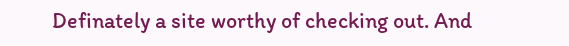Definately a site worthy of checking out. And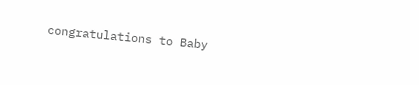congratulations to Baby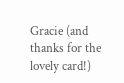Gracie (and thanks for the lovely card!)